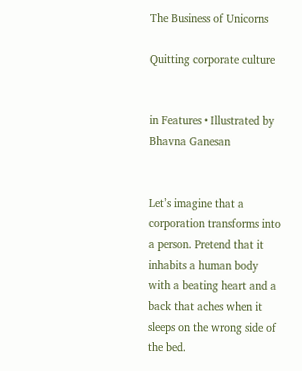The Business of Unicorns

Quitting corporate culture


in Features • Illustrated by Bhavna Ganesan


Let’s imagine that a corporation transforms into a person. Pretend that it inhabits a human body with a beating heart and a back that aches when it sleeps on the wrong side of the bed.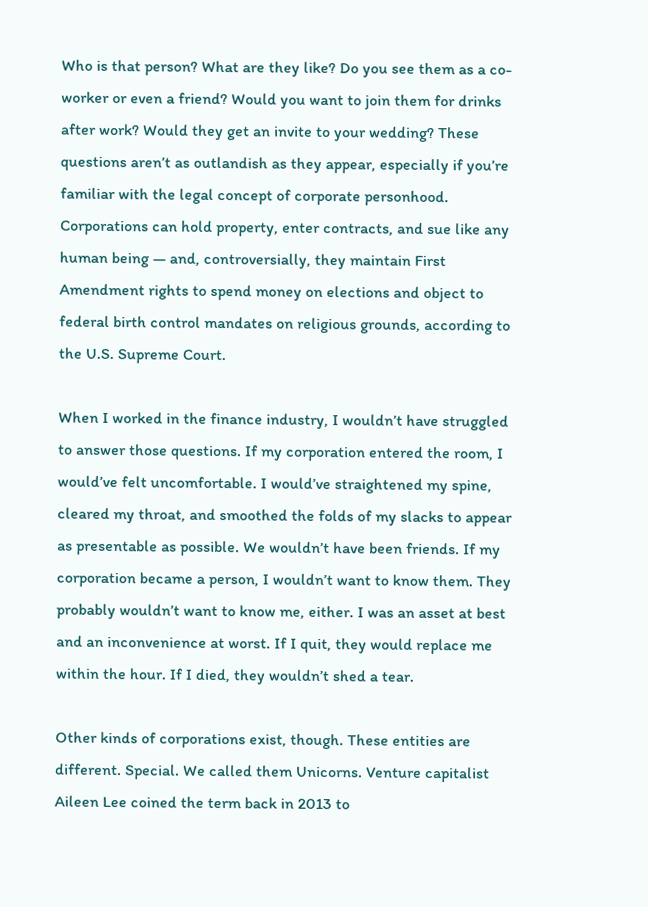Who is that person? What are they like? Do you see them as a co-worker or even a friend? Would you want to join them for drinks after work? Would they get an invite to your wedding? These questions aren’t as outlandish as they appear, especially if you’re familiar with the legal concept of corporate personhood. Corporations can hold property, enter contracts, and sue like any human being — and, controversially, they maintain First Amendment rights to spend money on elections and object to federal birth control mandates on religious grounds, according to the U.S. Supreme Court.

When I worked in the finance industry, I wouldn’t have struggled to answer those questions. If my corporation entered the room, I would’ve felt uncomfortable. I would’ve straightened my spine, cleared my throat, and smoothed the folds of my slacks to appear as presentable as possible. We wouldn’t have been friends. If my corporation became a person, I wouldn’t want to know them. They probably wouldn’t want to know me, either. I was an asset at best and an inconvenience at worst. If I quit, they would replace me within the hour. If I died, they wouldn’t shed a tear.

Other kinds of corporations exist, though. These entities are different. Special. We called them Unicorns. Venture capitalist Aileen Lee coined the term back in 2013 to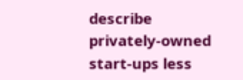describe privately-owned start-ups less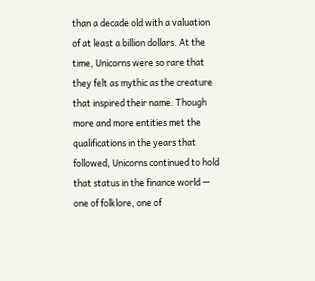than a decade old with a valuation of at least a billion dollars. At the time, Unicorns were so rare that they felt as mythic as the creature that inspired their name. Though more and more entities met the qualifications in the years that followed, Unicorns continued to hold that status in the finance world — one of folklore, one of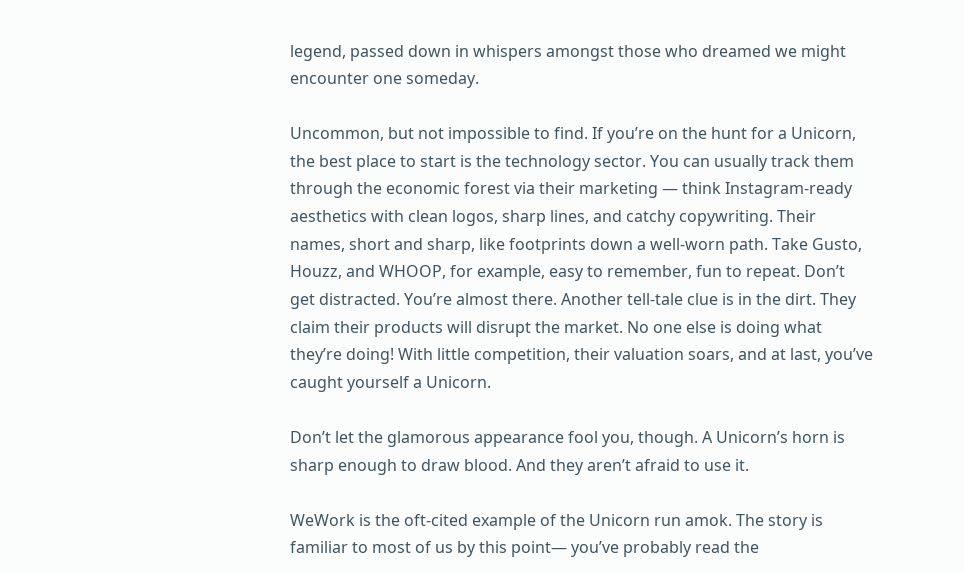legend, passed down in whispers amongst those who dreamed we might encounter one someday.

Uncommon, but not impossible to find. If you’re on the hunt for a Unicorn, the best place to start is the technology sector. You can usually track them through the economic forest via their marketing — think Instagram-ready aesthetics with clean logos, sharp lines, and catchy copywriting. Their names, short and sharp, like footprints down a well-worn path. Take Gusto, Houzz, and WHOOP, for example, easy to remember, fun to repeat. Don’t get distracted. You’re almost there. Another tell-tale clue is in the dirt. They claim their products will disrupt the market. No one else is doing what they’re doing! With little competition, their valuation soars, and at last, you’ve caught yourself a Unicorn.

Don’t let the glamorous appearance fool you, though. A Unicorn’s horn is sharp enough to draw blood. And they aren’t afraid to use it.

WeWork is the oft-cited example of the Unicorn run amok. The story is familiar to most of us by this point— you’ve probably read the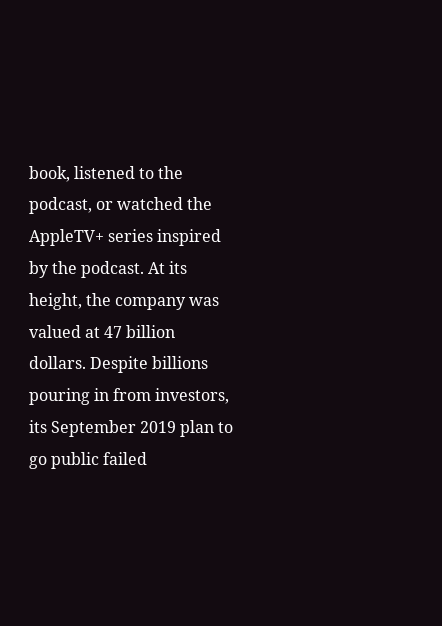book, listened to the podcast, or watched the AppleTV+ series inspired by the podcast. At its height, the company was valued at 47 billion dollars. Despite billions pouring in from investors, its September 2019 plan to go public failed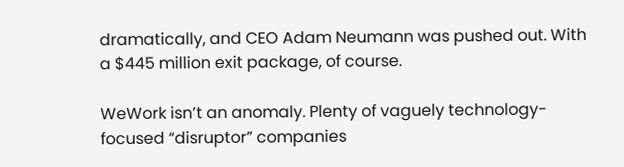dramatically, and CEO Adam Neumann was pushed out. With a $445 million exit package, of course.

WeWork isn’t an anomaly. Plenty of vaguely technology-focused “disruptor” companies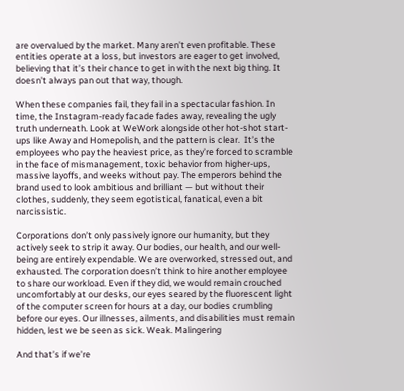are overvalued by the market. Many aren’t even profitable. These entities operate at a loss, but investors are eager to get involved, believing that it’s their chance to get in with the next big thing. It doesn’t always pan out that way, though.

When these companies fail, they fail in a spectacular fashion. In time, the Instagram-ready facade fades away, revealing the ugly truth underneath. Look at WeWork alongside other hot-shot start-ups like Away and Homepolish, and the pattern is clear.  It’s the employees who pay the heaviest price, as they’re forced to scramble in the face of mismanagement, toxic behavior from higher-ups, massive layoffs, and weeks without pay. The emperors behind the brand used to look ambitious and brilliant — but without their clothes, suddenly, they seem egotistical, fanatical, even a bit narcissistic.

Corporations don’t only passively ignore our humanity, but they actively seek to strip it away. Our bodies, our health, and our well-being are entirely expendable. We are overworked, stressed out, and exhausted. The corporation doesn’t think to hire another employee to share our workload. Even if they did, we would remain crouched uncomfortably at our desks, our eyes seared by the fluorescent light of the computer screen for hours at a day, our bodies crumbling before our eyes. Our illnesses, ailments, and disabilities must remain hidden, lest we be seen as sick. Weak. Malingering

And that’s if we’re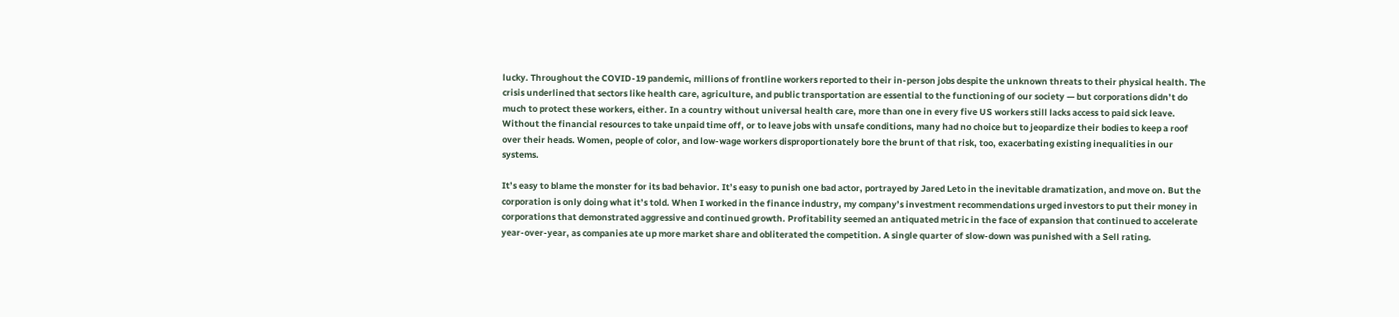lucky. Throughout the COVID-19 pandemic, millions of frontline workers reported to their in-person jobs despite the unknown threats to their physical health. The crisis underlined that sectors like health care, agriculture, and public transportation are essential to the functioning of our society — but corporations didn’t do much to protect these workers, either. In a country without universal health care, more than one in every five US workers still lacks access to paid sick leave. Without the financial resources to take unpaid time off, or to leave jobs with unsafe conditions, many had no choice but to jeopardize their bodies to keep a roof over their heads. Women, people of color, and low-wage workers disproportionately bore the brunt of that risk, too, exacerbating existing inequalities in our systems.

It’s easy to blame the monster for its bad behavior. It’s easy to punish one bad actor, portrayed by Jared Leto in the inevitable dramatization, and move on. But the corporation is only doing what it’s told. When I worked in the finance industry, my company’s investment recommendations urged investors to put their money in corporations that demonstrated aggressive and continued growth. Profitability seemed an antiquated metric in the face of expansion that continued to accelerate year-over-year, as companies ate up more market share and obliterated the competition. A single quarter of slow-down was punished with a Sell rating.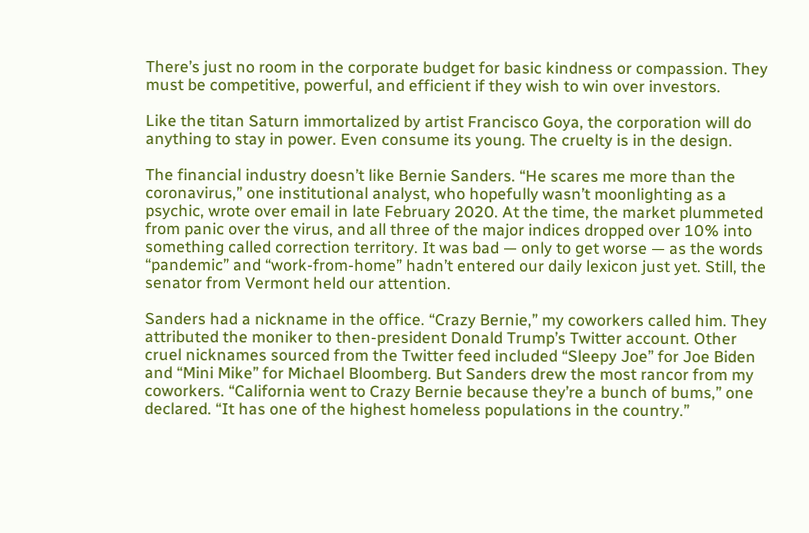There’s just no room in the corporate budget for basic kindness or compassion. They must be competitive, powerful, and efficient if they wish to win over investors.

Like the titan Saturn immortalized by artist Francisco Goya, the corporation will do anything to stay in power. Even consume its young. The cruelty is in the design.

The financial industry doesn’t like Bernie Sanders. “He scares me more than the coronavirus,” one institutional analyst, who hopefully wasn’t moonlighting as a psychic, wrote over email in late February 2020. At the time, the market plummeted from panic over the virus, and all three of the major indices dropped over 10% into something called correction territory. It was bad — only to get worse — as the words “pandemic” and “work-from-home” hadn’t entered our daily lexicon just yet. Still, the senator from Vermont held our attention.

Sanders had a nickname in the office. “Crazy Bernie,” my coworkers called him. They attributed the moniker to then-president Donald Trump’s Twitter account. Other cruel nicknames sourced from the Twitter feed included “Sleepy Joe” for Joe Biden and “Mini Mike” for Michael Bloomberg. But Sanders drew the most rancor from my coworkers. “California went to Crazy Bernie because they’re a bunch of bums,” one declared. “It has one of the highest homeless populations in the country.”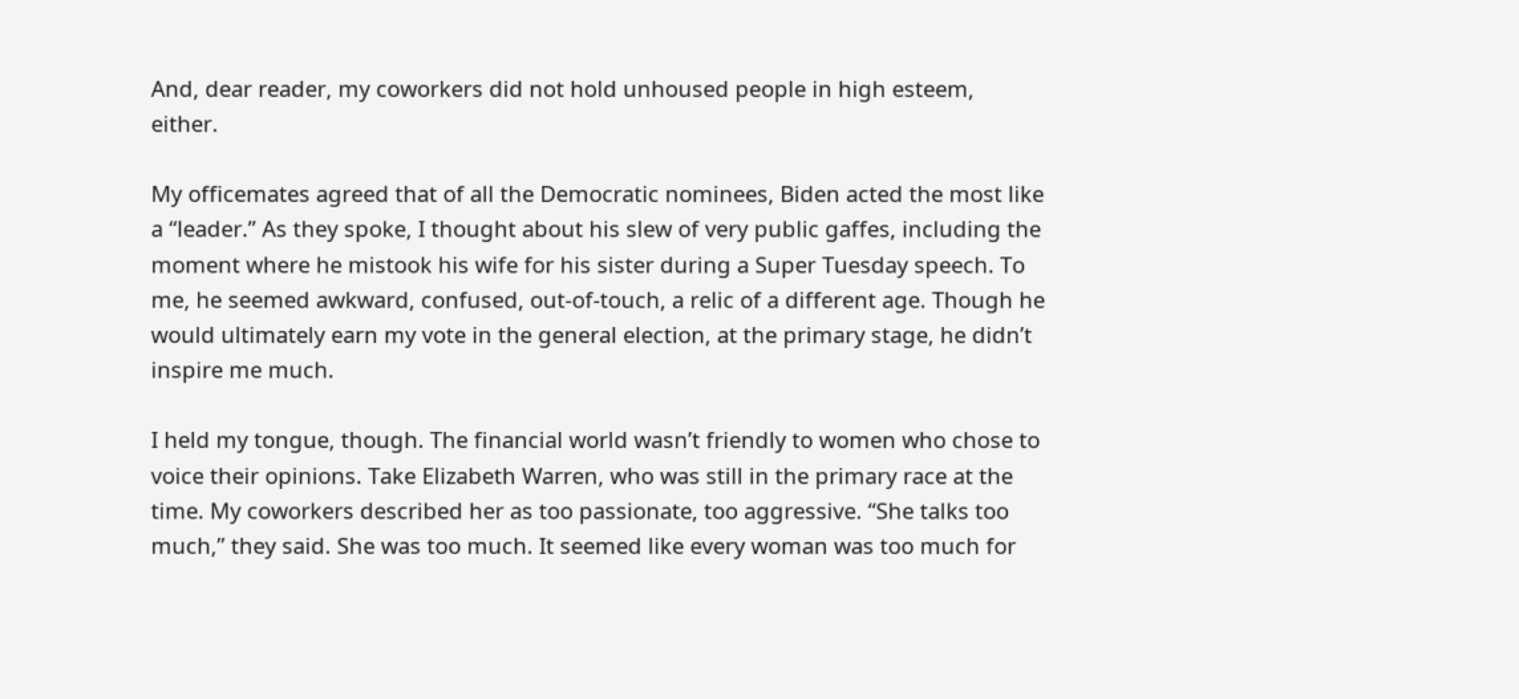And, dear reader, my coworkers did not hold unhoused people in high esteem, either.

My officemates agreed that of all the Democratic nominees, Biden acted the most like a “leader.” As they spoke, I thought about his slew of very public gaffes, including the moment where he mistook his wife for his sister during a Super Tuesday speech. To me, he seemed awkward, confused, out-of-touch, a relic of a different age. Though he would ultimately earn my vote in the general election, at the primary stage, he didn’t inspire me much.

I held my tongue, though. The financial world wasn’t friendly to women who chose to voice their opinions. Take Elizabeth Warren, who was still in the primary race at the time. My coworkers described her as too passionate, too aggressive. “She talks too much,” they said. She was too much. It seemed like every woman was too much for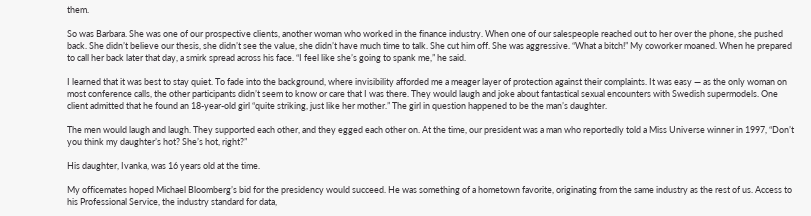them.

So was Barbara. She was one of our prospective clients, another woman who worked in the finance industry. When one of our salespeople reached out to her over the phone, she pushed back. She didn’t believe our thesis, she didn’t see the value, she didn’t have much time to talk. She cut him off. She was aggressive. “What a bitch!” My coworker moaned. When he prepared to call her back later that day, a smirk spread across his face. “I feel like she’s going to spank me,” he said.

I learned that it was best to stay quiet. To fade into the background, where invisibility afforded me a meager layer of protection against their complaints. It was easy — as the only woman on most conference calls, the other participants didn’t seem to know or care that I was there. They would laugh and joke about fantastical sexual encounters with Swedish supermodels. One client admitted that he found an 18-year-old girl “quite striking, just like her mother.” The girl in question happened to be the man’s daughter.

The men would laugh and laugh. They supported each other, and they egged each other on. At the time, our president was a man who reportedly told a Miss Universe winner in 1997, “Don’t you think my daughter’s hot? She’s hot, right?”

His daughter, Ivanka, was 16 years old at the time.

My officemates hoped Michael Bloomberg’s bid for the presidency would succeed. He was something of a hometown favorite, originating from the same industry as the rest of us. Access to his Professional Service, the industry standard for data,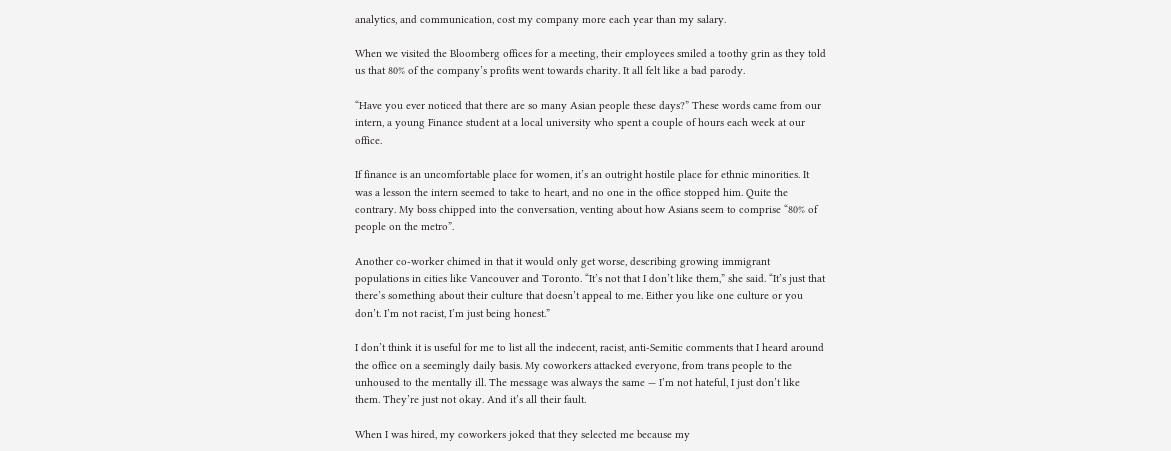analytics, and communication, cost my company more each year than my salary.

When we visited the Bloomberg offices for a meeting, their employees smiled a toothy grin as they told us that 80% of the company’s profits went towards charity. It all felt like a bad parody.

“Have you ever noticed that there are so many Asian people these days?” These words came from our intern, a young Finance student at a local university who spent a couple of hours each week at our office.

If finance is an uncomfortable place for women, it’s an outright hostile place for ethnic minorities. It was a lesson the intern seemed to take to heart, and no one in the office stopped him. Quite the contrary. My boss chipped into the conversation, venting about how Asians seem to comprise “80% of people on the metro”.

Another co-worker chimed in that it would only get worse, describing growing immigrant populations in cities like Vancouver and Toronto. “It’s not that I don’t like them,” she said. “It’s just that there’s something about their culture that doesn’t appeal to me. Either you like one culture or you don’t. I’m not racist, I’m just being honest.”

I don’t think it is useful for me to list all the indecent, racist, anti-Semitic comments that I heard around the office on a seemingly daily basis. My coworkers attacked everyone, from trans people to the unhoused to the mentally ill. The message was always the same — I’m not hateful, I just don’t like them. They’re just not okay. And it’s all their fault.

When I was hired, my coworkers joked that they selected me because my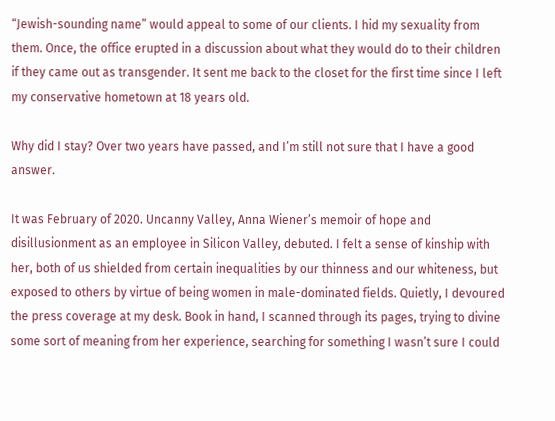“Jewish-sounding name” would appeal to some of our clients. I hid my sexuality from them. Once, the office erupted in a discussion about what they would do to their children if they came out as transgender. It sent me back to the closet for the first time since I left my conservative hometown at 18 years old.

Why did I stay? Over two years have passed, and I’m still not sure that I have a good answer.

It was February of 2020. Uncanny Valley, Anna Wiener’s memoir of hope and disillusionment as an employee in Silicon Valley, debuted. I felt a sense of kinship with her, both of us shielded from certain inequalities by our thinness and our whiteness, but exposed to others by virtue of being women in male-dominated fields. Quietly, I devoured the press coverage at my desk. Book in hand, I scanned through its pages, trying to divine some sort of meaning from her experience, searching for something I wasn’t sure I could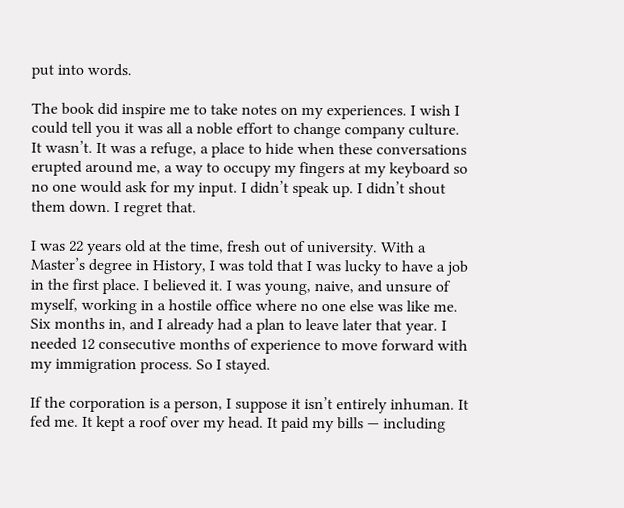put into words.

The book did inspire me to take notes on my experiences. I wish I could tell you it was all a noble effort to change company culture. It wasn’t. It was a refuge, a place to hide when these conversations erupted around me, a way to occupy my fingers at my keyboard so no one would ask for my input. I didn’t speak up. I didn’t shout them down. I regret that.

I was 22 years old at the time, fresh out of university. With a Master’s degree in History, I was told that I was lucky to have a job in the first place. I believed it. I was young, naive, and unsure of myself, working in a hostile office where no one else was like me. Six months in, and I already had a plan to leave later that year. I needed 12 consecutive months of experience to move forward with my immigration process. So I stayed.

If the corporation is a person, I suppose it isn’t entirely inhuman. It fed me. It kept a roof over my head. It paid my bills — including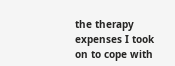the therapy expenses I took on to cope with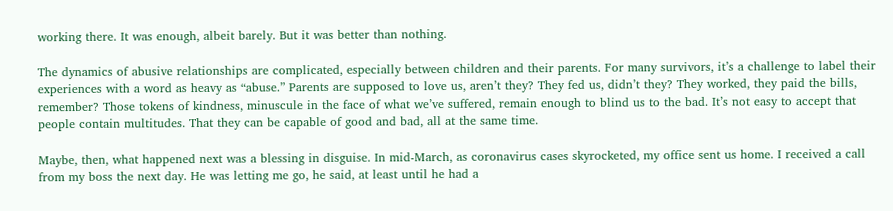working there. It was enough, albeit barely. But it was better than nothing.

The dynamics of abusive relationships are complicated, especially between children and their parents. For many survivors, it’s a challenge to label their experiences with a word as heavy as “abuse.” Parents are supposed to love us, aren’t they? They fed us, didn’t they? They worked, they paid the bills, remember? Those tokens of kindness, minuscule in the face of what we’ve suffered, remain enough to blind us to the bad. It’s not easy to accept that people contain multitudes. That they can be capable of good and bad, all at the same time.

Maybe, then, what happened next was a blessing in disguise. In mid-March, as coronavirus cases skyrocketed, my office sent us home. I received a call from my boss the next day. He was letting me go, he said, at least until he had a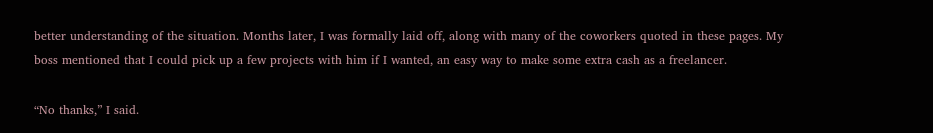better understanding of the situation. Months later, I was formally laid off, along with many of the coworkers quoted in these pages. My boss mentioned that I could pick up a few projects with him if I wanted, an easy way to make some extra cash as a freelancer.

“No thanks,” I said.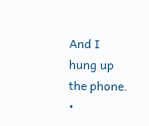And I hung up the phone. •